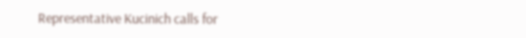Representative Kucinich calls for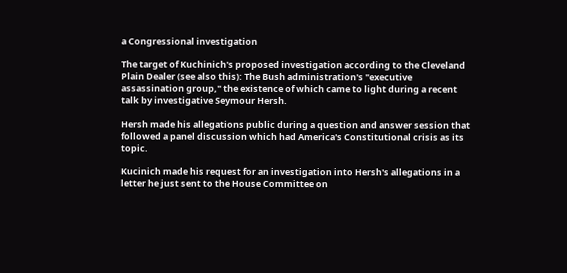a Congressional investigation

The target of Kuchinich's proposed investigation according to the Cleveland Plain Dealer (see also this): The Bush administration's "executive assassination group," the existence of which came to light during a recent talk by investigative Seymour Hersh.

Hersh made his allegations public during a question and answer session that followed a panel discussion which had America's Constitutional crisis as its topic.

Kucinich made his request for an investigation into Hersh's allegations in a letter he just sent to the House Committee on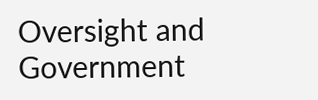Oversight and Government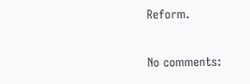Reform.

No comments: